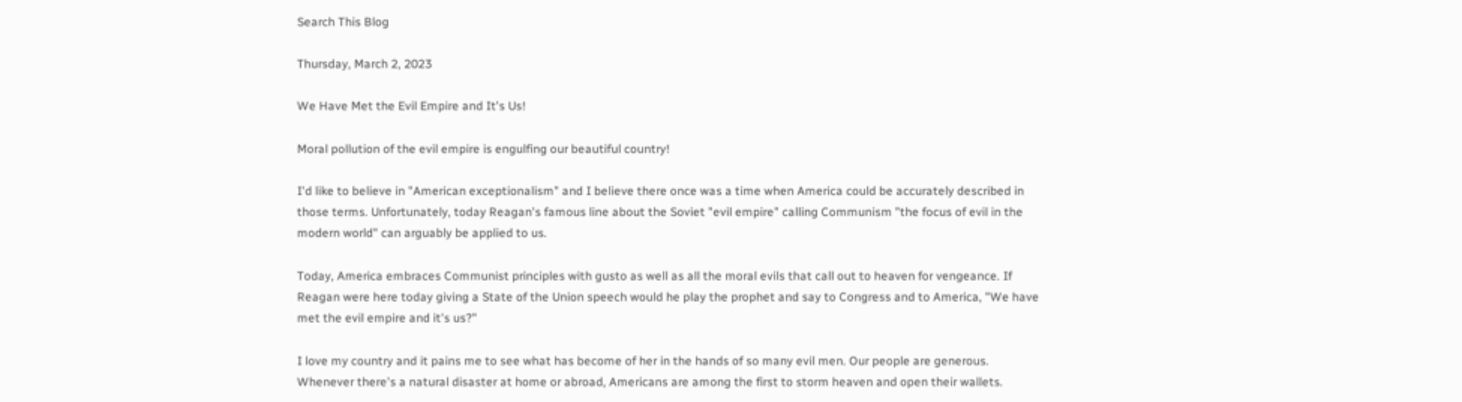Search This Blog

Thursday, March 2, 2023

We Have Met the Evil Empire and It's Us!

Moral pollution of the evil empire is engulfing our beautiful country!

I'd like to believe in "American exceptionalism" and I believe there once was a time when America could be accurately described in those terms. Unfortunately, today Reagan's famous line about the Soviet "evil empire" calling Communism "the focus of evil in the modern world" can arguably be applied to us.

Today, America embraces Communist principles with gusto as well as all the moral evils that call out to heaven for vengeance. If Reagan were here today giving a State of the Union speech would he play the prophet and say to Congress and to America, "We have met the evil empire and it's us?"

I love my country and it pains me to see what has become of her in the hands of so many evil men. Our people are generous. Whenever there's a natural disaster at home or abroad, Americans are among the first to storm heaven and open their wallets.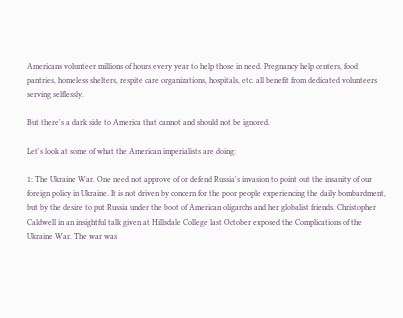Americans volunteer millions of hours every year to help those in need. Pregnancy help centers, food pantries, homeless shelters, respite care organizations, hospitals, etc. all benefit from dedicated volunteers serving selflessly.

But there's a dark side to America that cannot and should not be ignored.

Let's look at some of what the American imperialists are doing:

1: The Ukraine War. One need not approve of or defend Russia's invasion to point out the insanity of our foreign policy in Ukraine. It is not driven by concern for the poor people experiencing the daily bombardment, but by the desire to put Russia under the boot of American oligarchs and her globalist friends. Christopher Caldwell in an insightful talk given at Hillsdale College last October exposed the Complications of the Ukraine War. The war was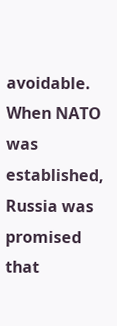avoidable. When NATO was established, Russia was promised that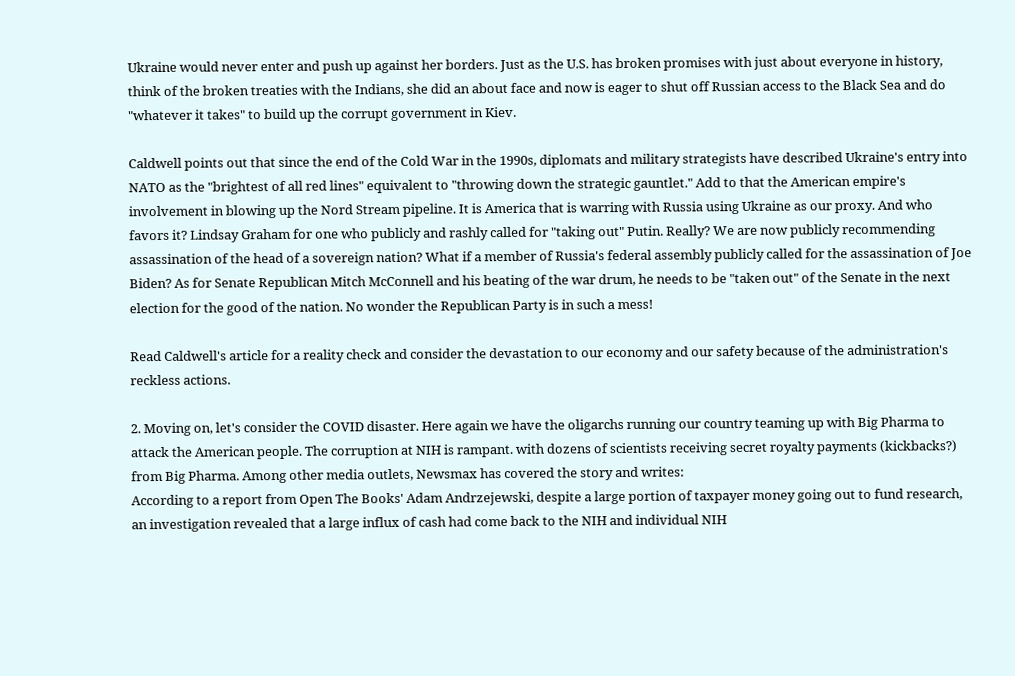Ukraine would never enter and push up against her borders. Just as the U.S. has broken promises with just about everyone in history, think of the broken treaties with the Indians, she did an about face and now is eager to shut off Russian access to the Black Sea and do "whatever it takes" to build up the corrupt government in Kiev.

Caldwell points out that since the end of the Cold War in the 1990s, diplomats and military strategists have described Ukraine's entry into NATO as the "brightest of all red lines" equivalent to "throwing down the strategic gauntlet." Add to that the American empire's involvement in blowing up the Nord Stream pipeline. It is America that is warring with Russia using Ukraine as our proxy. And who favors it? Lindsay Graham for one who publicly and rashly called for "taking out" Putin. Really? We are now publicly recommending assassination of the head of a sovereign nation? What if a member of Russia's federal assembly publicly called for the assassination of Joe Biden? As for Senate Republican Mitch McConnell and his beating of the war drum, he needs to be "taken out" of the Senate in the next election for the good of the nation. No wonder the Republican Party is in such a mess!

Read Caldwell's article for a reality check and consider the devastation to our economy and our safety because of the administration's reckless actions.

2. Moving on, let's consider the COVID disaster. Here again we have the oligarchs running our country teaming up with Big Pharma to attack the American people. The corruption at NIH is rampant. with dozens of scientists receiving secret royalty payments (kickbacks?) from Big Pharma. Among other media outlets, Newsmax has covered the story and writes:
According to a report from Open The Books' Adam Andrzejewski, despite a large portion of taxpayer money going out to fund research, an investigation revealed that a large influx of cash had come back to the NIH and individual NIH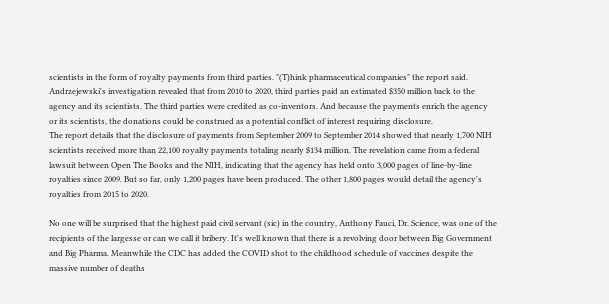scientists in the form of royalty payments from third parties. "(T)hink pharmaceutical companies" the report said.
Andrzejewski's investigation revealed that from 2010 to 2020, third parties paid an estimated $350 million back to the agency and its scientists. The third parties were credited as co-inventors. And because the payments enrich the agency or its scientists, the donations could be construed as a potential conflict of interest requiring disclosure.
The report details that the disclosure of payments from September 2009 to September 2014 showed that nearly 1,700 NIH scientists received more than 22,100 royalty payments totaling nearly $134 million. The revelation came from a federal lawsuit between Open The Books and the NIH, indicating that the agency has held onto 3,000 pages of line-by-line royalties since 2009. But so far, only 1,200 pages have been produced. The other 1,800 pages would detail the agency's royalties from 2015 to 2020.

No one will be surprised that the highest paid civil servant (sic) in the country, Anthony Fauci, Dr. Science, was one of the recipients of the largesse or can we call it bribery. It's well known that there is a revolving door between Big Government and Big Pharma. Meanwhile the CDC has added the COVID shot to the childhood schedule of vaccines despite the massive number of deaths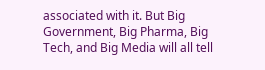associated with it. But Big Government, Big Pharma, Big Tech, and Big Media will all tell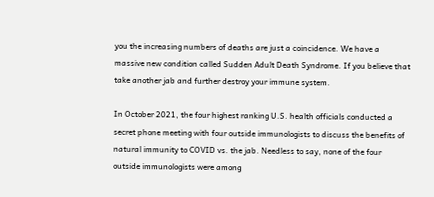you the increasing numbers of deaths are just a coincidence. We have a massive new condition called Sudden Adult Death Syndrome. If you believe that take another jab and further destroy your immune system.

In October 2021, the four highest ranking U.S. health officials conducted a secret phone meeting with four outside immunologists to discuss the benefits of natural immunity to COVID vs. the jab. Needless to say, none of the four outside immunologists were among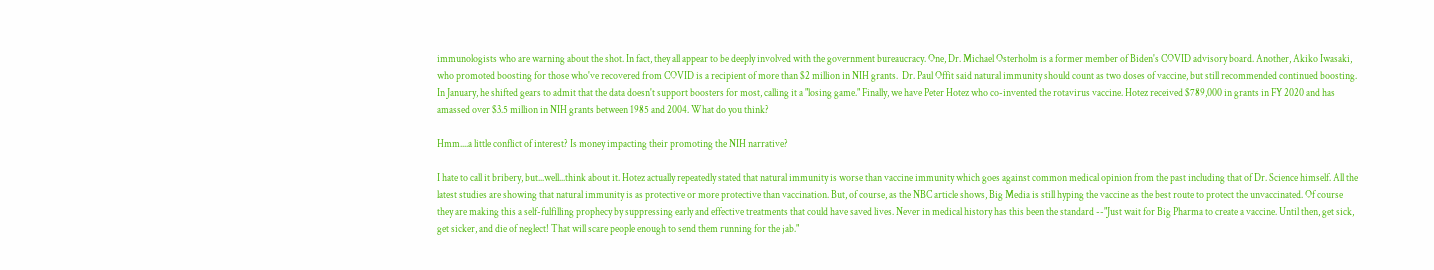immunologists who are warning about the shot. In fact, they all appear to be deeply involved with the government bureaucracy. One, Dr. Michael Osterholm is a former member of Biden's COVID advisory board. Another, Akiko Iwasaki, who promoted boosting for those who've recovered from COVID is a recipient of more than $2 million in NIH grants.  Dr. Paul Offit said natural immunity should count as two doses of vaccine, but still recommended continued boosting. In January, he shifted gears to admit that the data doesn't support boosters for most, calling it a "losing game." Finally, we have Peter Hotez who co-invented the rotavirus vaccine. Hotez received $789,000 in grants in FY 2020 and has amassed over $3.5 million in NIH grants between 1985 and 2004. What do you think?

Hmm....a little conflict of interest? Is money impacting their promoting the NIH narrative?

I hate to call it bribery, but...well...think about it. Hotez actually repeatedly stated that natural immunity is worse than vaccine immunity which goes against common medical opinion from the past including that of Dr. Science himself. All the latest studies are showing that natural immunity is as protective or more protective than vaccination. But, of course, as the NBC article shows, Big Media is still hyping the vaccine as the best route to protect the unvaccinated. Of course they are making this a self-fulfilling prophecy by suppressing early and effective treatments that could have saved lives. Never in medical history has this been the standard --"Just wait for Big Pharma to create a vaccine. Until then, get sick, get sicker, and die of neglect! That will scare people enough to send them running for the jab."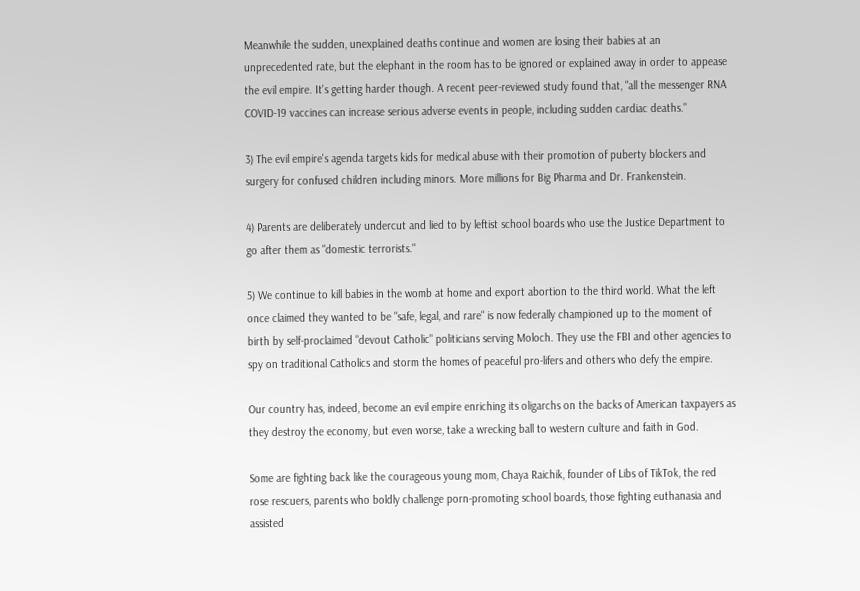Meanwhile the sudden, unexplained deaths continue and women are losing their babies at an unprecedented rate, but the elephant in the room has to be ignored or explained away in order to appease the evil empire. It's getting harder though. A recent peer-reviewed study found that, "all the messenger RNA COVID-19 vaccines can increase serious adverse events in people, including sudden cardiac deaths."

3) The evil empire's agenda targets kids for medical abuse with their promotion of puberty blockers and surgery for confused children including minors. More millions for Big Pharma and Dr. Frankenstein.

4) Parents are deliberately undercut and lied to by leftist school boards who use the Justice Department to go after them as "domestic terrorists."

5) We continue to kill babies in the womb at home and export abortion to the third world. What the left once claimed they wanted to be "safe, legal, and rare" is now federally championed up to the moment of birth by self-proclaimed "devout Catholic" politicians serving Moloch. They use the FBI and other agencies to spy on traditional Catholics and storm the homes of peaceful pro-lifers and others who defy the empire.

Our country has, indeed, become an evil empire enriching its oligarchs on the backs of American taxpayers as they destroy the economy, but even worse, take a wrecking ball to western culture and faith in God.

Some are fighting back like the courageous young mom, Chaya Raichik, founder of Libs of TikTok, the red rose rescuers, parents who boldly challenge porn-promoting school boards, those fighting euthanasia and assisted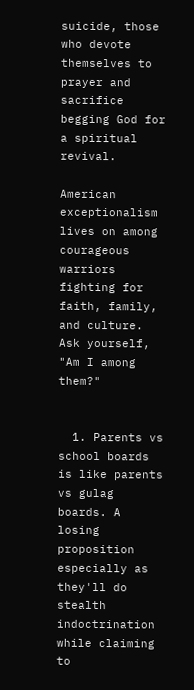suicide, those who devote themselves to prayer and sacrifice begging God for a spiritual revival.

American exceptionalism lives on among courageous warriors fighting for faith, family, and culture. Ask yourself, "Am I among them?"


  1. Parents vs school boards is like parents vs gulag boards. A losing proposition especially as they'll do stealth indoctrination while claiming to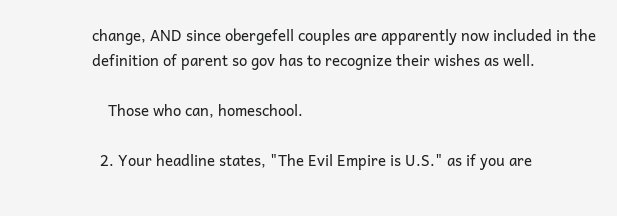change, AND since obergefell couples are apparently now included in the definition of parent so gov has to recognize their wishes as well.

    Those who can, homeschool.

  2. Your headline states, "The Evil Empire is U.S." as if you are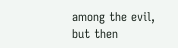among the evil, but then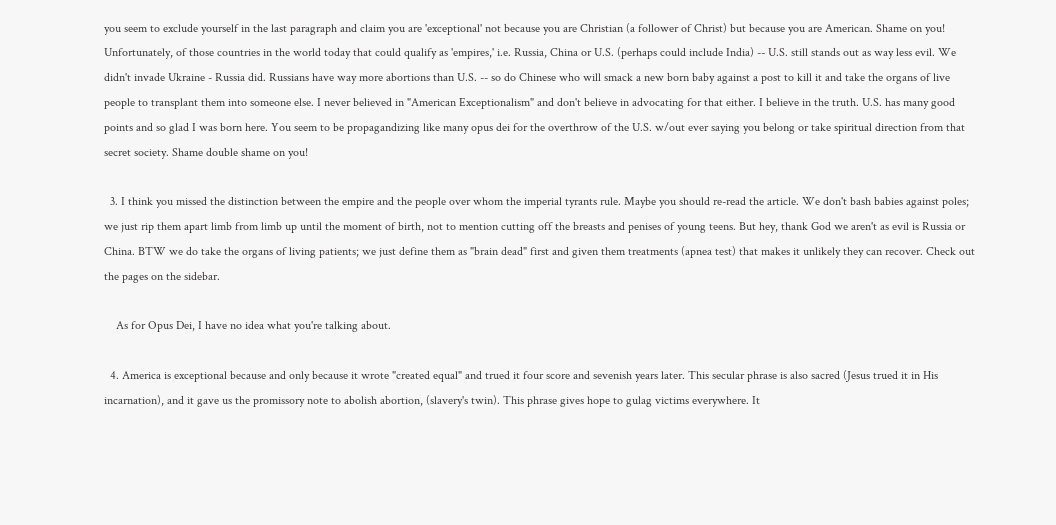you seem to exclude yourself in the last paragraph and claim you are 'exceptional' not because you are Christian (a follower of Christ) but because you are American. Shame on you! Unfortunately, of those countries in the world today that could qualify as 'empires,' i.e. Russia, China or U.S. (perhaps could include India) -- U.S. still stands out as way less evil. We didn't invade Ukraine - Russia did. Russians have way more abortions than U.S. -- so do Chinese who will smack a new born baby against a post to kill it and take the organs of live people to transplant them into someone else. I never believed in "American Exceptionalism" and don't believe in advocating for that either. I believe in the truth. U.S. has many good points and so glad I was born here. You seem to be propagandizing like many opus dei for the overthrow of the U.S. w/out ever saying you belong or take spiritual direction from that secret society. Shame double shame on you!

  3. I think you missed the distinction between the empire and the people over whom the imperial tyrants rule. Maybe you should re-read the article. We don't bash babies against poles; we just rip them apart limb from limb up until the moment of birth, not to mention cutting off the breasts and penises of young teens. But hey, thank God we aren't as evil is Russia or China. BTW we do take the organs of living patients; we just define them as "brain dead" first and given them treatments (apnea test) that makes it unlikely they can recover. Check out the pages on the sidebar.

    As for Opus Dei, I have no idea what you're talking about.

  4. America is exceptional because and only because it wrote "created equal" and trued it four score and sevenish years later. This secular phrase is also sacred (Jesus trued it in His incarnation), and it gave us the promissory note to abolish abortion, (slavery's twin). This phrase gives hope to gulag victims everywhere. It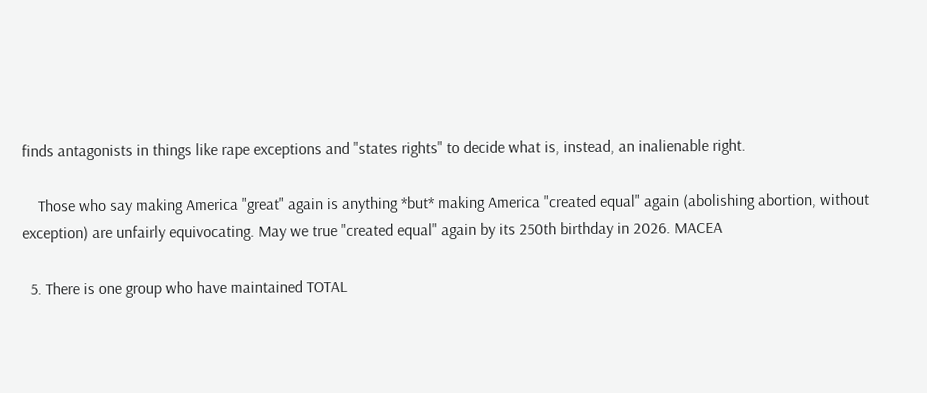finds antagonists in things like rape exceptions and "states rights" to decide what is, instead, an inalienable right.

    Those who say making America "great" again is anything *but* making America "created equal" again (abolishing abortion, without exception) are unfairly equivocating. May we true "created equal" again by its 250th birthday in 2026. MACEA

  5. There is one group who have maintained TOTAL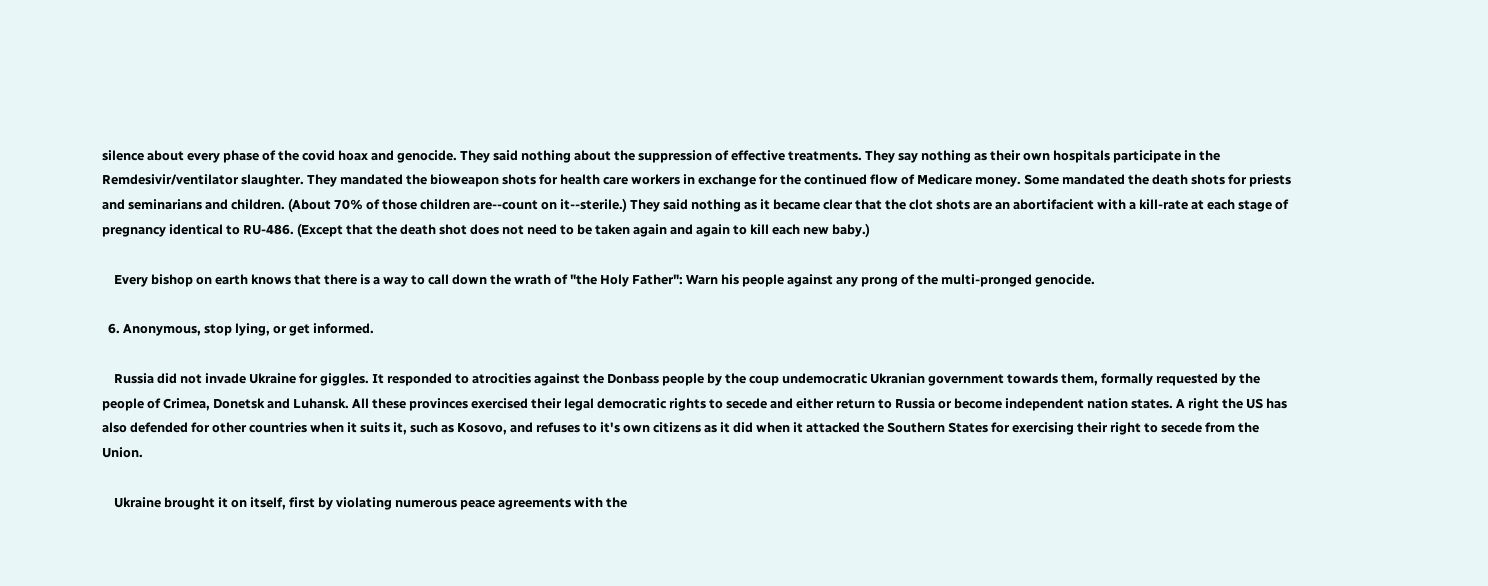silence about every phase of the covid hoax and genocide. They said nothing about the suppression of effective treatments. They say nothing as their own hospitals participate in the Remdesivir/ventilator slaughter. They mandated the bioweapon shots for health care workers in exchange for the continued flow of Medicare money. Some mandated the death shots for priests and seminarians and children. (About 70% of those children are--count on it--sterile.) They said nothing as it became clear that the clot shots are an abortifacient with a kill-rate at each stage of pregnancy identical to RU-486. (Except that the death shot does not need to be taken again and again to kill each new baby.)

    Every bishop on earth knows that there is a way to call down the wrath of "the Holy Father": Warn his people against any prong of the multi-pronged genocide.

  6. Anonymous, stop lying, or get informed.

    Russia did not invade Ukraine for giggles. It responded to atrocities against the Donbass people by the coup undemocratic Ukranian government towards them, formally requested by the people of Crimea, Donetsk and Luhansk. All these provinces exercised their legal democratic rights to secede and either return to Russia or become independent nation states. A right the US has also defended for other countries when it suits it, such as Kosovo, and refuses to it's own citizens as it did when it attacked the Southern States for exercising their right to secede from the Union.

    Ukraine brought it on itself, first by violating numerous peace agreements with the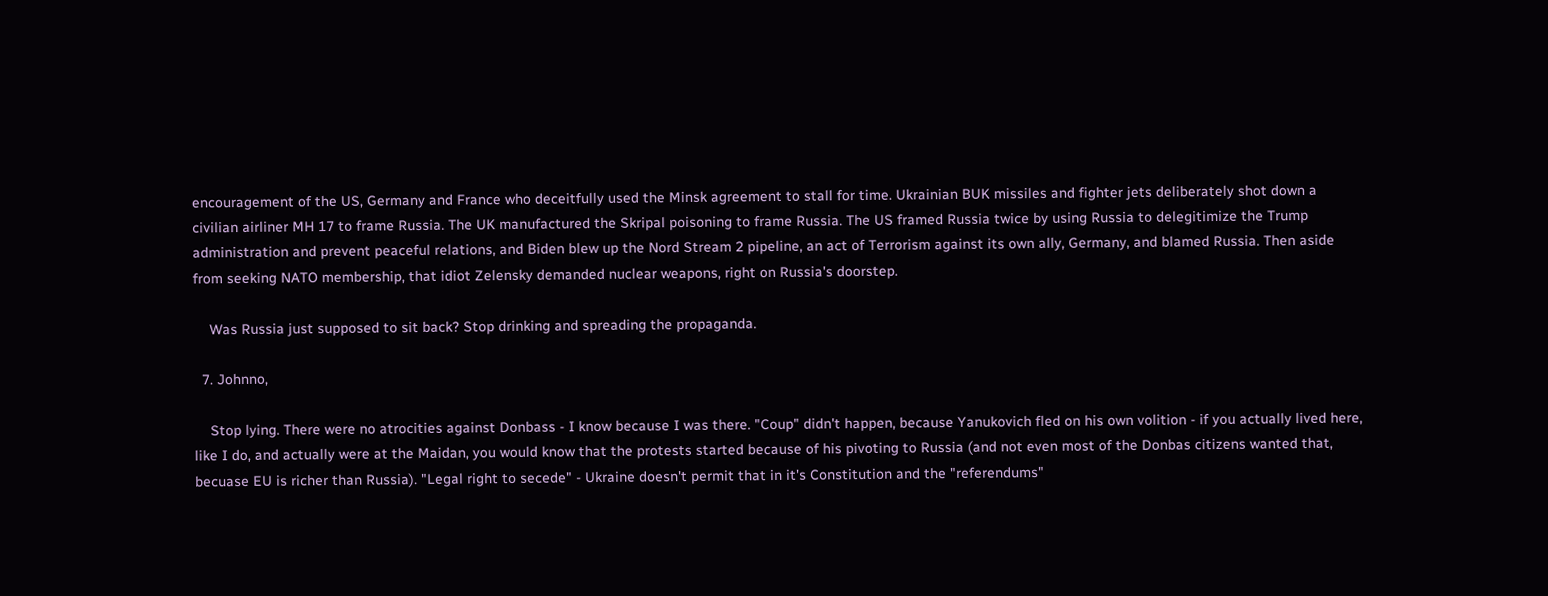encouragement of the US, Germany and France who deceitfully used the Minsk agreement to stall for time. Ukrainian BUK missiles and fighter jets deliberately shot down a civilian airliner MH 17 to frame Russia. The UK manufactured the Skripal poisoning to frame Russia. The US framed Russia twice by using Russia to delegitimize the Trump administration and prevent peaceful relations, and Biden blew up the Nord Stream 2 pipeline, an act of Terrorism against its own ally, Germany, and blamed Russia. Then aside from seeking NATO membership, that idiot Zelensky demanded nuclear weapons, right on Russia's doorstep.

    Was Russia just supposed to sit back? Stop drinking and spreading the propaganda.

  7. Johnno,

    Stop lying. There were no atrocities against Donbass - I know because I was there. "Coup" didn't happen, because Yanukovich fled on his own volition - if you actually lived here, like I do, and actually were at the Maidan, you would know that the protests started because of his pivoting to Russia (and not even most of the Donbas citizens wanted that, becuase EU is richer than Russia). "Legal right to secede" - Ukraine doesn't permit that in it's Constitution and the "referendums"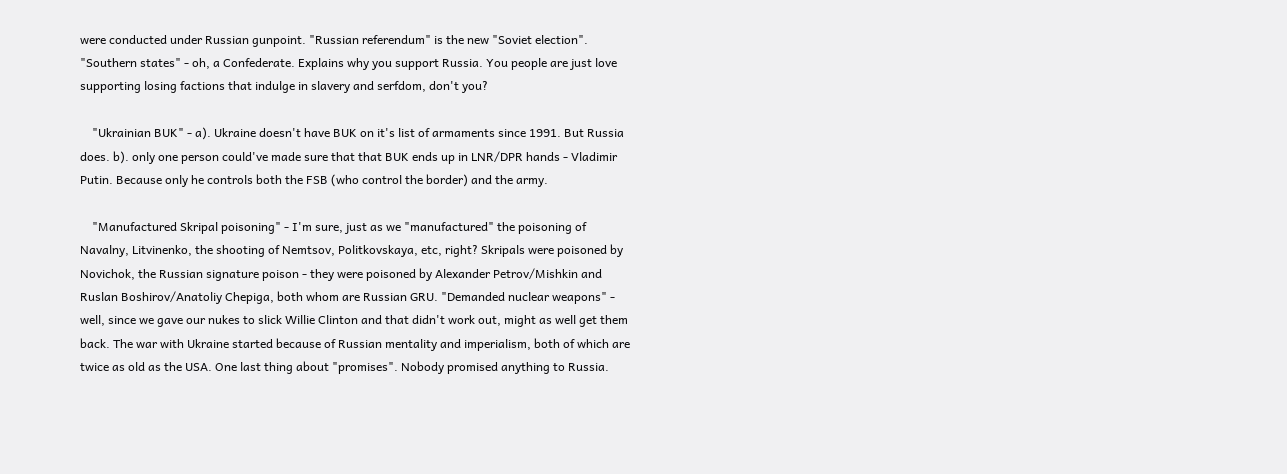were conducted under Russian gunpoint. "Russian referendum" is the new "Soviet election". "Southern states" - oh, a Confederate. Explains why you support Russia. You people are just love supporting losing factions that indulge in slavery and serfdom, don't you?

    "Ukrainian BUK" - a). Ukraine doesn't have BUK on it's list of armaments since 1991. But Russia does. b). only one person could've made sure that that BUK ends up in LNR/DPR hands - Vladimir Putin. Because only he controls both the FSB (who control the border) and the army.

    "Manufactured Skripal poisoning" - I'm sure, just as we "manufactured" the poisoning of Navalny, Litvinenko, the shooting of Nemtsov, Politkovskaya, etc, right? Skripals were poisoned by Novichok, the Russian signature poison - they were poisoned by Alexander Petrov/Mishkin and Ruslan Boshirov/Anatoliy Chepiga, both whom are Russian GRU. "Demanded nuclear weapons" - well, since we gave our nukes to slick Willie Clinton and that didn't work out, might as well get them back. The war with Ukraine started because of Russian mentality and imperialism, both of which are twice as old as the USA. One last thing about "promises". Nobody promised anything to Russia.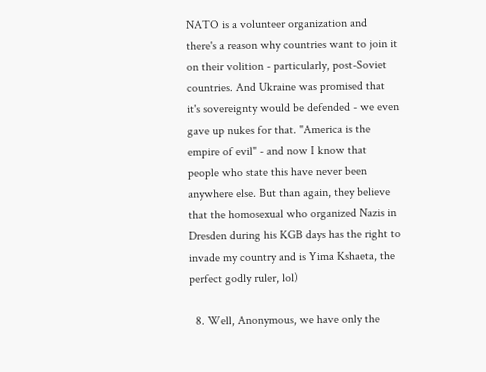NATO is a volunteer organization and there's a reason why countries want to join it on their volition - particularly, post-Soviet countries. And Ukraine was promised that it's sovereignty would be defended - we even gave up nukes for that. "America is the empire of evil" - and now I know that people who state this have never been anywhere else. But than again, they believe that the homosexual who organized Nazis in Dresden during his KGB days has the right to invade my country and is Yima Kshaeta, the perfect godly ruler, lol)

  8. Well, Anonymous, we have only the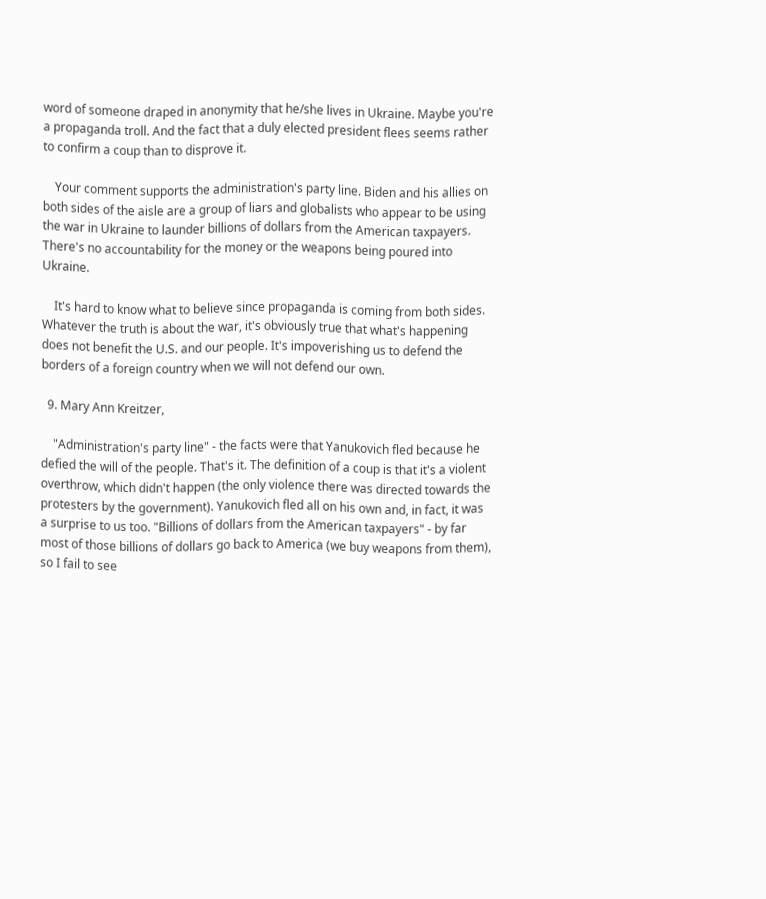word of someone draped in anonymity that he/she lives in Ukraine. Maybe you're a propaganda troll. And the fact that a duly elected president flees seems rather to confirm a coup than to disprove it.

    Your comment supports the administration's party line. Biden and his allies on both sides of the aisle are a group of liars and globalists who appear to be using the war in Ukraine to launder billions of dollars from the American taxpayers. There's no accountability for the money or the weapons being poured into Ukraine.

    It's hard to know what to believe since propaganda is coming from both sides. Whatever the truth is about the war, it's obviously true that what's happening does not benefit the U.S. and our people. It's impoverishing us to defend the borders of a foreign country when we will not defend our own.

  9. Mary Ann Kreitzer,

    "Administration's party line" - the facts were that Yanukovich fled because he defied the will of the people. That's it. The definition of a coup is that it's a violent overthrow, which didn't happen (the only violence there was directed towards the protesters by the government). Yanukovich fled all on his own and, in fact, it was a surprise to us too. "Billions of dollars from the American taxpayers" - by far most of those billions of dollars go back to America (we buy weapons from them), so I fail to see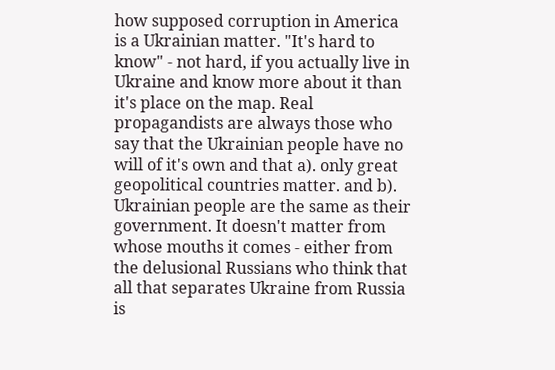how supposed corruption in America is a Ukrainian matter. "It's hard to know" - not hard, if you actually live in Ukraine and know more about it than it's place on the map. Real propagandists are always those who say that the Ukrainian people have no will of it's own and that a). only great geopolitical countries matter. and b). Ukrainian people are the same as their government. It doesn't matter from whose mouths it comes - either from the delusional Russians who think that all that separates Ukraine from Russia is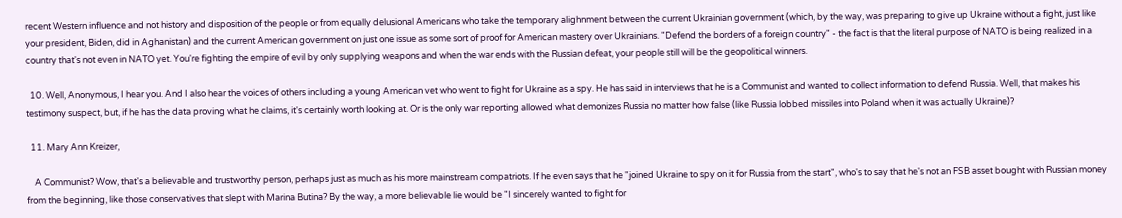recent Western influence and not history and disposition of the people or from equally delusional Americans who take the temporary alighnment between the current Ukrainian government (which, by the way, was preparing to give up Ukraine without a fight, just like your president, Biden, did in Aghanistan) and the current American government on just one issue as some sort of proof for American mastery over Ukrainians. "Defend the borders of a foreign country" - the fact is that the literal purpose of NATO is being realized in a country that's not even in NATO yet. You're fighting the empire of evil by only supplying weapons and when the war ends with the Russian defeat, your people still will be the geopolitical winners.

  10. Well, Anonymous, I hear you. And I also hear the voices of others including a young American vet who went to fight for Ukraine as a spy. He has said in interviews that he is a Communist and wanted to collect information to defend Russia. Well, that makes his testimony suspect, but, if he has the data proving what he claims, it's certainly worth looking at. Or is the only war reporting allowed what demonizes Russia no matter how false (like Russia lobbed missiles into Poland when it was actually Ukraine)?

  11. Mary Ann Kreizer,

    A Communist? Wow, that's a believable and trustworthy person, perhaps just as much as his more mainstream compatriots. If he even says that he "joined Ukraine to spy on it for Russia from the start", who's to say that he's not an FSB asset bought with Russian money from the beginning, like those conservatives that slept with Marina Butina? By the way, a more believable lie would be "I sincerely wanted to fight for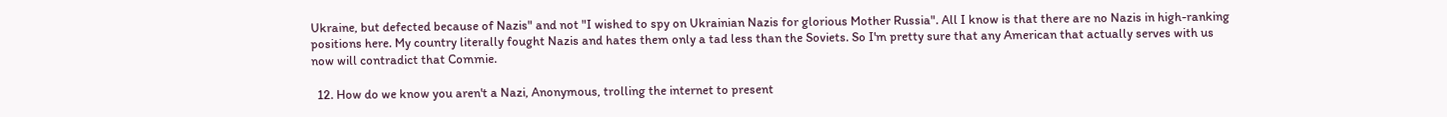Ukraine, but defected because of Nazis" and not "I wished to spy on Ukrainian Nazis for glorious Mother Russia". All I know is that there are no Nazis in high-ranking positions here. My country literally fought Nazis and hates them only a tad less than the Soviets. So I'm pretty sure that any American that actually serves with us now will contradict that Commie.

  12. How do we know you aren't a Nazi, Anonymous, trolling the internet to present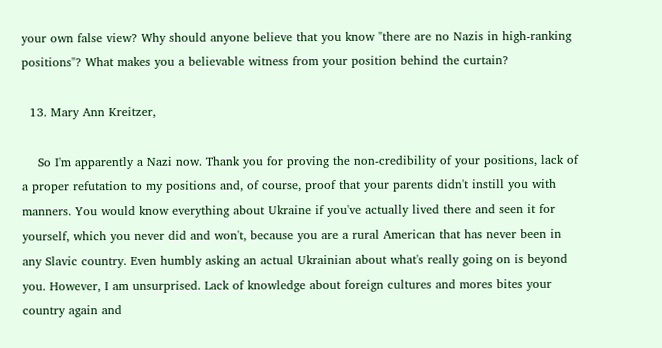your own false view? Why should anyone believe that you know "there are no Nazis in high-ranking positions"? What makes you a believable witness from your position behind the curtain?

  13. Mary Ann Kreitzer,

    So I'm apparently a Nazi now. Thank you for proving the non-credibility of your positions, lack of a proper refutation to my positions and, of course, proof that your parents didn't instill you with manners. You would know everything about Ukraine if you've actually lived there and seen it for yourself, which you never did and won't, because you are a rural American that has never been in any Slavic country. Even humbly asking an actual Ukrainian about what's really going on is beyond you. However, I am unsurprised. Lack of knowledge about foreign cultures and mores bites your country again and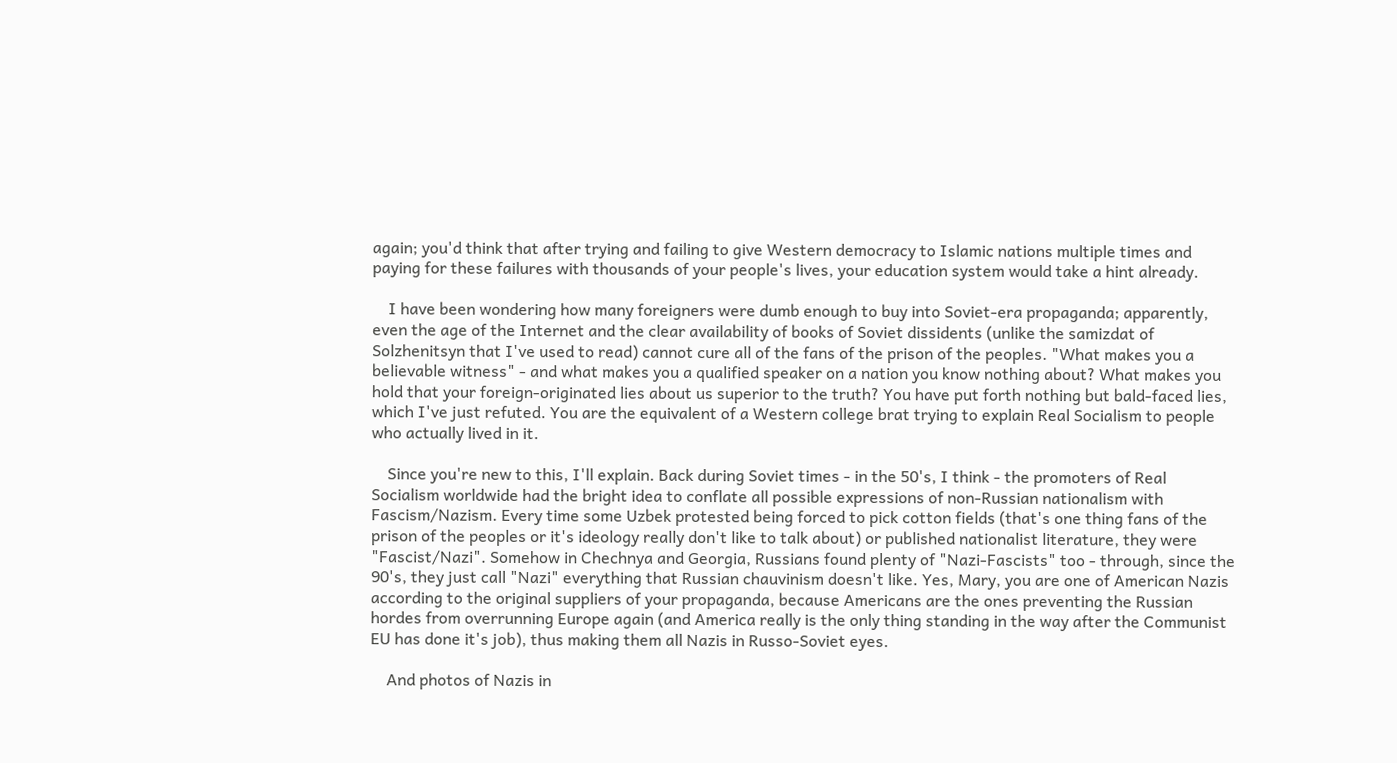again; you'd think that after trying and failing to give Western democracy to Islamic nations multiple times and paying for these failures with thousands of your people's lives, your education system would take a hint already.

    I have been wondering how many foreigners were dumb enough to buy into Soviet-era propaganda; apparently, even the age of the Internet and the clear availability of books of Soviet dissidents (unlike the samizdat of Solzhenitsyn that I've used to read) cannot cure all of the fans of the prison of the peoples. "What makes you a believable witness" - and what makes you a qualified speaker on a nation you know nothing about? What makes you hold that your foreign-originated lies about us superior to the truth? You have put forth nothing but bald-faced lies, which I've just refuted. You are the equivalent of a Western college brat trying to explain Real Socialism to people who actually lived in it.

    Since you're new to this, I'll explain. Back during Soviet times - in the 50's, I think - the promoters of Real Socialism worldwide had the bright idea to conflate all possible expressions of non-Russian nationalism with Fascism/Nazism. Every time some Uzbek protested being forced to pick cotton fields (that's one thing fans of the prison of the peoples or it's ideology really don't like to talk about) or published nationalist literature, they were "Fascist/Nazi". Somehow in Chechnya and Georgia, Russians found plenty of "Nazi-Fascists" too - through, since the 90's, they just call "Nazi" everything that Russian chauvinism doesn't like. Yes, Mary, you are one of American Nazis according to the original suppliers of your propaganda, because Americans are the ones preventing the Russian hordes from overrunning Europe again (and America really is the only thing standing in the way after the Communist EU has done it's job), thus making them all Nazis in Russo-Soviet eyes.

    And photos of Nazis in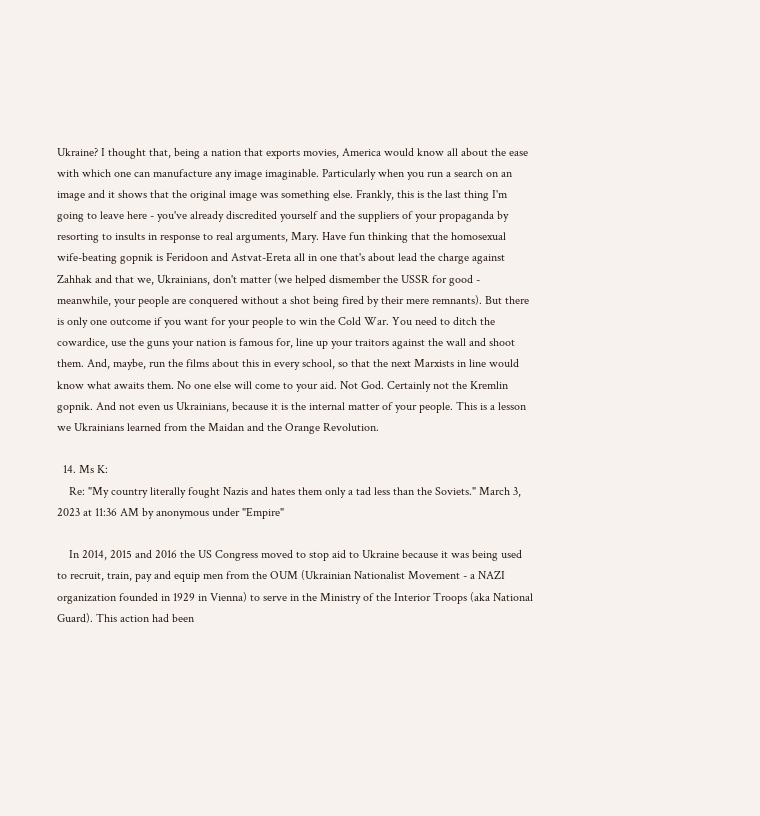Ukraine? I thought that, being a nation that exports movies, America would know all about the ease with which one can manufacture any image imaginable. Particularly when you run a search on an image and it shows that the original image was something else. Frankly, this is the last thing I'm going to leave here - you've already discredited yourself and the suppliers of your propaganda by resorting to insults in response to real arguments, Mary. Have fun thinking that the homosexual wife-beating gopnik is Feridoon and Astvat-Ereta all in one that's about lead the charge against Zahhak and that we, Ukrainians, don't matter (we helped dismember the USSR for good - meanwhile, your people are conquered without a shot being fired by their mere remnants). But there is only one outcome if you want for your people to win the Cold War. You need to ditch the cowardice, use the guns your nation is famous for, line up your traitors against the wall and shoot them. And, maybe, run the films about this in every school, so that the next Marxists in line would know what awaits them. No one else will come to your aid. Not God. Certainly not the Kremlin gopnik. And not even us Ukrainians, because it is the internal matter of your people. This is a lesson we Ukrainians learned from the Maidan and the Orange Revolution.

  14. Ms K:
    Re: "My country literally fought Nazis and hates them only a tad less than the Soviets." March 3, 2023 at 11:36 AM by anonymous under "Empire"

    In 2014, 2015 and 2016 the US Congress moved to stop aid to Ukraine because it was being used to recruit, train, pay and equip men from the OUM (Ukrainian Nationalist Movement - a NAZI organization founded in 1929 in Vienna) to serve in the Ministry of the Interior Troops (aka National Guard). This action had been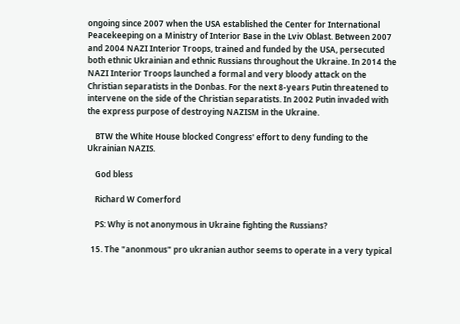ongoing since 2007 when the USA established the Center for International Peacekeeping on a Ministry of Interior Base in the Lviv Oblast. Between 2007 and 2004 NAZI Interior Troops, trained and funded by the USA, persecuted both ethnic Ukrainian and ethnic Russians throughout the Ukraine. In 2014 the NAZI Interior Troops launched a formal and very bloody attack on the Christian separatists in the Donbas. For the next 8-years Putin threatened to intervene on the side of the Christian separatists. In 2002 Putin invaded with the express purpose of destroying NAZISM in the Ukraine.

    BTW the White House blocked Congress' effort to deny funding to the Ukrainian NAZIS.

    God bless

    Richard W Comerford

    PS: Why is not anonymous in Ukraine fighting the Russians?

  15. The "anonmous" pro ukranian author seems to operate in a very typical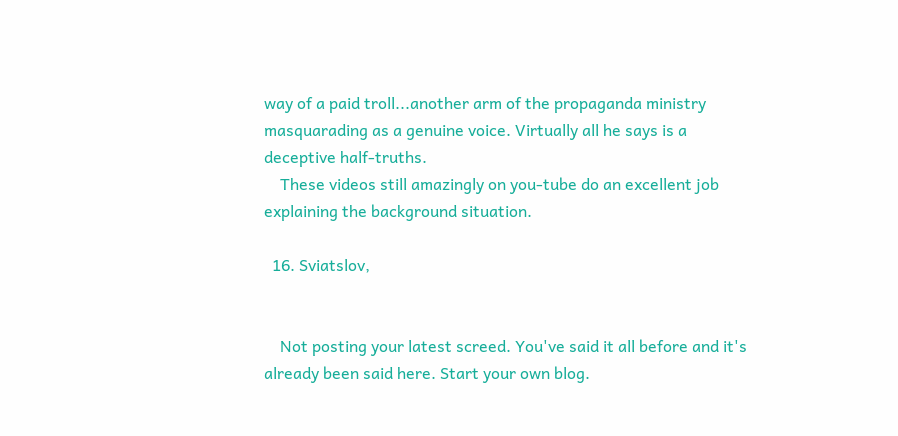way of a paid troll...another arm of the propaganda ministry masquarading as a genuine voice. Virtually all he says is a deceptive half-truths.
    These videos still amazingly on you-tube do an excellent job explaining the background situation.

  16. Sviatslov,


    Not posting your latest screed. You've said it all before and it's already been said here. Start your own blog.